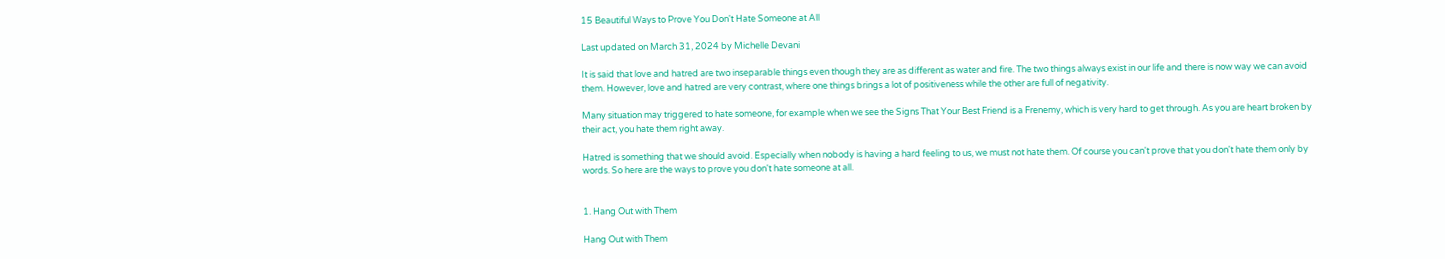15 Beautiful Ways to Prove You Don't Hate Someone at All

Last updated on March 31, 2024 by Michelle Devani

It is said that love and hatred are two inseparable things even though they are as different as water and fire. The two things always exist in our life and there is now way we can avoid them. However, love and hatred are very contrast, where one things brings a lot of positiveness while the other are full of negativity.

Many situation may triggered to hate someone, for example when we see the Signs That Your Best Friend is a Frenemy, which is very hard to get through. As you are heart broken by their act, you hate them right away.

Hatred is something that we should avoid. Especially when nobody is having a hard feeling to us, we must not hate them. Of course you can't prove that you don't hate them only by words. So here are the ways to prove you don't hate someone at all.


1. Hang Out with Them

Hang Out with Them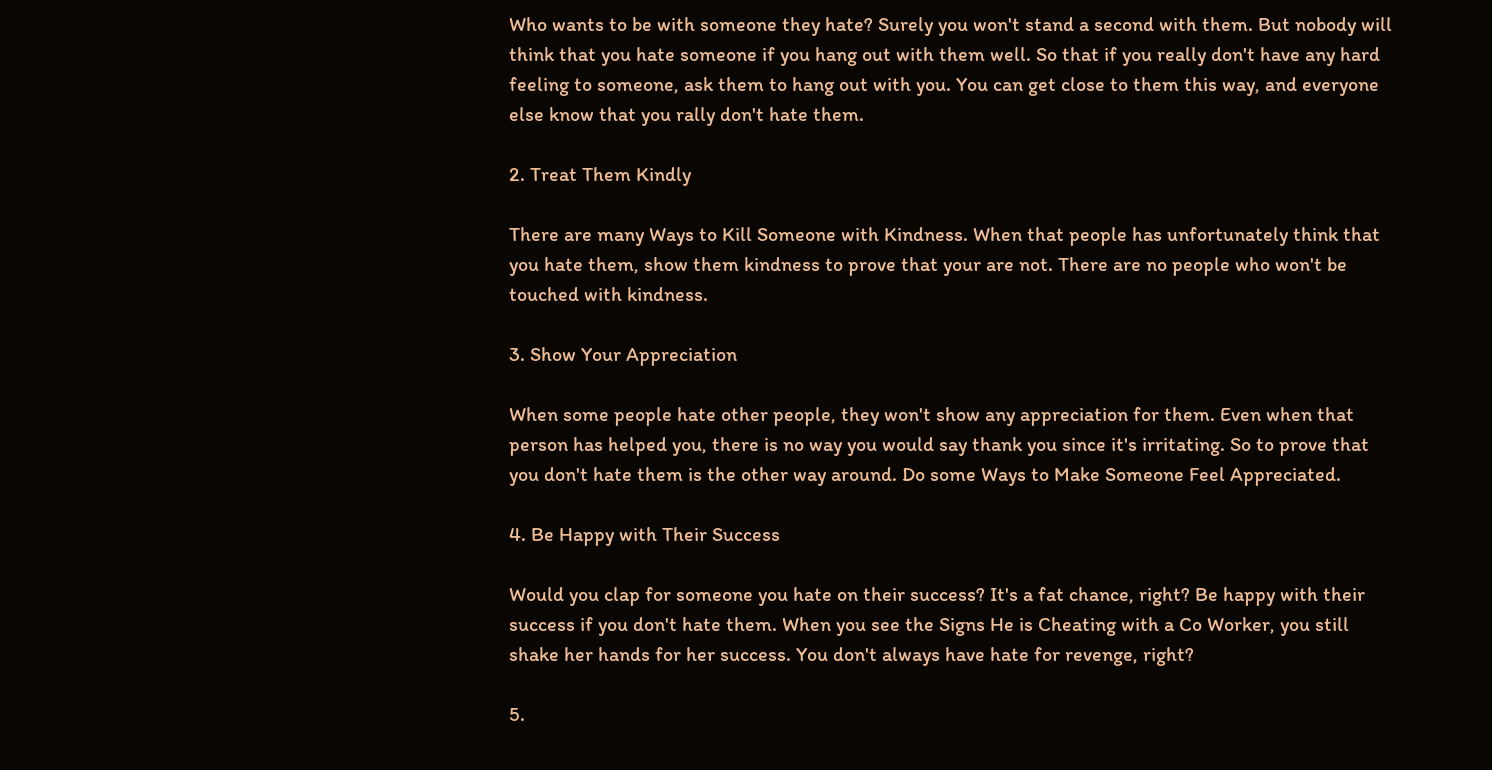Who wants to be with someone they hate? Surely you won't stand a second with them. But nobody will think that you hate someone if you hang out with them well. So that if you really don't have any hard feeling to someone, ask them to hang out with you. You can get close to them this way, and everyone else know that you rally don't hate them.

2. Treat Them Kindly

There are many Ways to Kill Someone with Kindness. When that people has unfortunately think that you hate them, show them kindness to prove that your are not. There are no people who won't be touched with kindness.

3. Show Your Appreciation

When some people hate other people, they won't show any appreciation for them. Even when that person has helped you, there is no way you would say thank you since it's irritating. So to prove that you don't hate them is the other way around. Do some Ways to Make Someone Feel Appreciated.

4. Be Happy with Their Success

Would you clap for someone you hate on their success? It's a fat chance, right? Be happy with their success if you don't hate them. When you see the Signs He is Cheating with a Co Worker, you still shake her hands for her success. You don't always have hate for revenge, right?

5.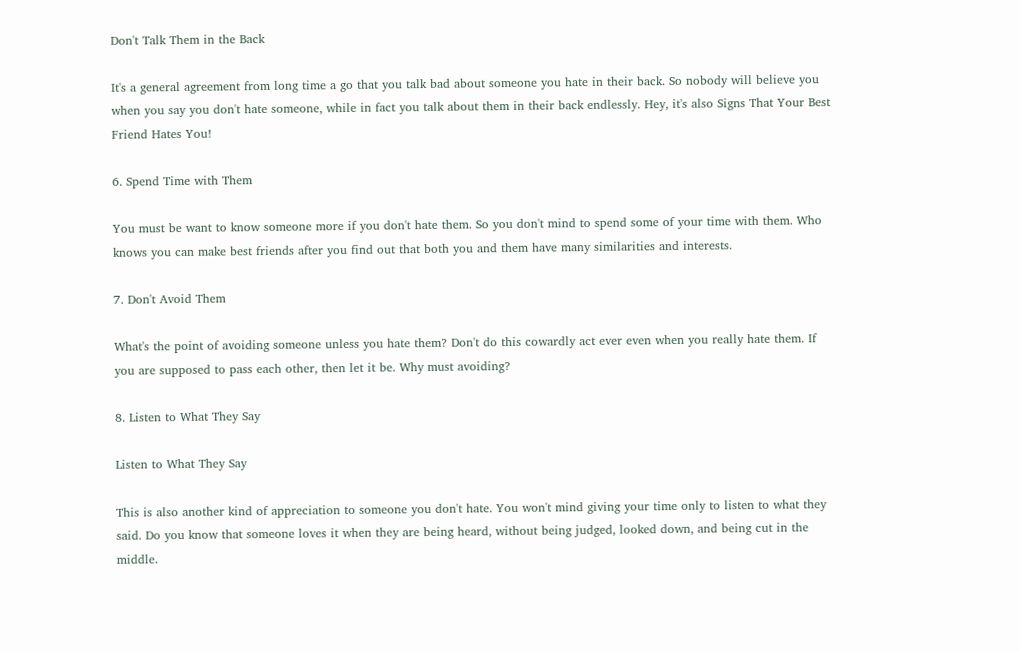Don't Talk Them in the Back

It's a general agreement from long time a go that you talk bad about someone you hate in their back. So nobody will believe you when you say you don't hate someone, while in fact you talk about them in their back endlessly. Hey, it's also Signs That Your Best Friend Hates You!

6. Spend Time with Them

You must be want to know someone more if you don't hate them. So you don't mind to spend some of your time with them. Who knows you can make best friends after you find out that both you and them have many similarities and interests.

7. Don't Avoid Them

What's the point of avoiding someone unless you hate them? Don't do this cowardly act ever even when you really hate them. If you are supposed to pass each other, then let it be. Why must avoiding?

8. Listen to What They Say

Listen to What They Say

This is also another kind of appreciation to someone you don't hate. You won't mind giving your time only to listen to what they said. Do you know that someone loves it when they are being heard, without being judged, looked down, and being cut in the middle.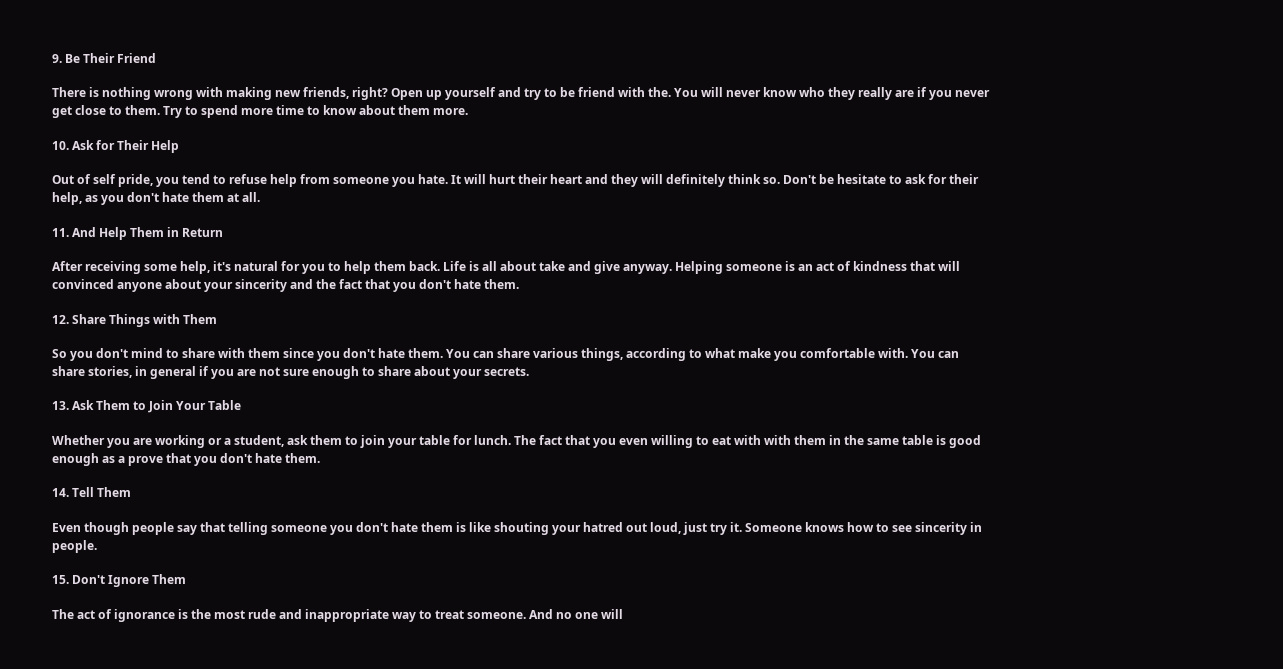9. Be Their Friend

There is nothing wrong with making new friends, right? Open up yourself and try to be friend with the. You will never know who they really are if you never get close to them. Try to spend more time to know about them more.

10. Ask for Their Help

Out of self pride, you tend to refuse help from someone you hate. It will hurt their heart and they will definitely think so. Don't be hesitate to ask for their help, as you don't hate them at all.

11. And Help Them in Return

After receiving some help, it's natural for you to help them back. Life is all about take and give anyway. Helping someone is an act of kindness that will convinced anyone about your sincerity and the fact that you don't hate them.

12. Share Things with Them

So you don't mind to share with them since you don't hate them. You can share various things, according to what make you comfortable with. You can share stories, in general if you are not sure enough to share about your secrets.

13. Ask Them to Join Your Table

Whether you are working or a student, ask them to join your table for lunch. The fact that you even willing to eat with with them in the same table is good enough as a prove that you don't hate them.

14. Tell Them

Even though people say that telling someone you don't hate them is like shouting your hatred out loud, just try it. Someone knows how to see sincerity in people.

15. Don't Ignore Them

The act of ignorance is the most rude and inappropriate way to treat someone. And no one will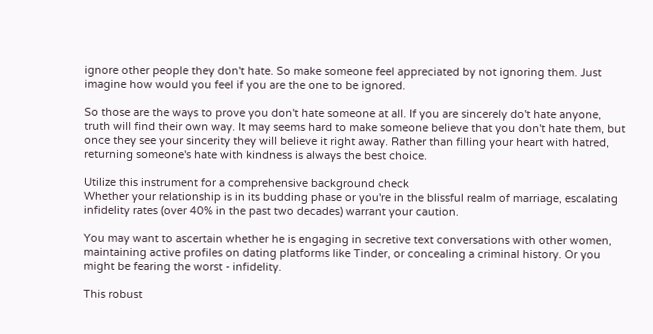ignore other people they don't hate. So make someone feel appreciated by not ignoring them. Just imagine how would you feel if you are the one to be ignored.

So those are the ways to prove you don't hate someone at all. If you are sincerely do't hate anyone, truth will find their own way. It may seems hard to make someone believe that you don't hate them, but once they see your sincerity they will believe it right away. Rather than filling your heart with hatred, returning someone's hate with kindness is always the best choice.

Utilize this instrument for a comprehensive background check
Whether your relationship is in its budding phase or you're in the blissful realm of marriage, escalating infidelity rates (over 40% in the past two decades) warrant your caution.

You may want to ascertain whether he is engaging in secretive text conversations with other women, maintaining active profiles on dating platforms like Tinder, or concealing a criminal history. Or you might be fearing the worst - infidelity.

This robust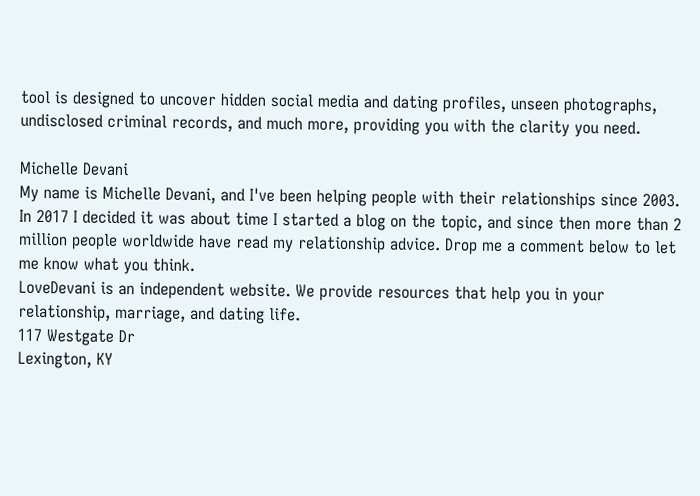tool is designed to uncover hidden social media and dating profiles, unseen photographs, undisclosed criminal records, and much more, providing you with the clarity you need.

Michelle Devani
My name is Michelle Devani, and I've been helping people with their relationships since 2003. In 2017 I decided it was about time I started a blog on the topic, and since then more than 2 million people worldwide have read my relationship advice. Drop me a comment below to let me know what you think.
LoveDevani is an independent website. We provide resources that help you in your relationship, marriage, and dating life.
117 Westgate Dr
Lexington, KY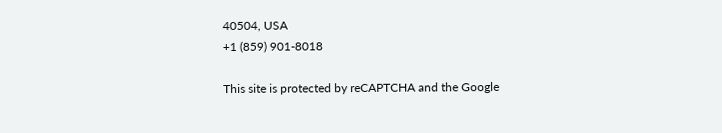40504, USA
+1 (859) 901-8018

This site is protected by reCAPTCHA and the Google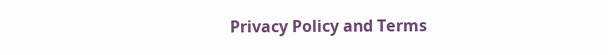Privacy Policy and Terms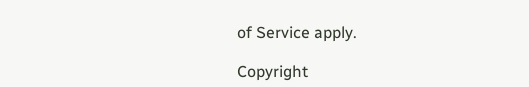of Service apply.

Copyright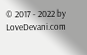© 2017 - 2022 by LoveDevani.com